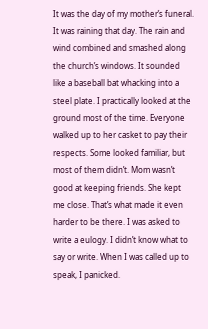It was the day of my mother’s funeral. It was raining that day. The rain and wind combined and smashed along the church’s windows. It sounded like a baseball bat whacking into a steel plate. I practically looked at the ground most of the time. Everyone walked up to her casket to pay their respects. Some looked familiar, but most of them didn’t. Mom wasn’t good at keeping friends. She kept me close. That’s what made it even harder to be there. I was asked to write a eulogy. I didn’t know what to say or write. When I was called up to speak, I panicked.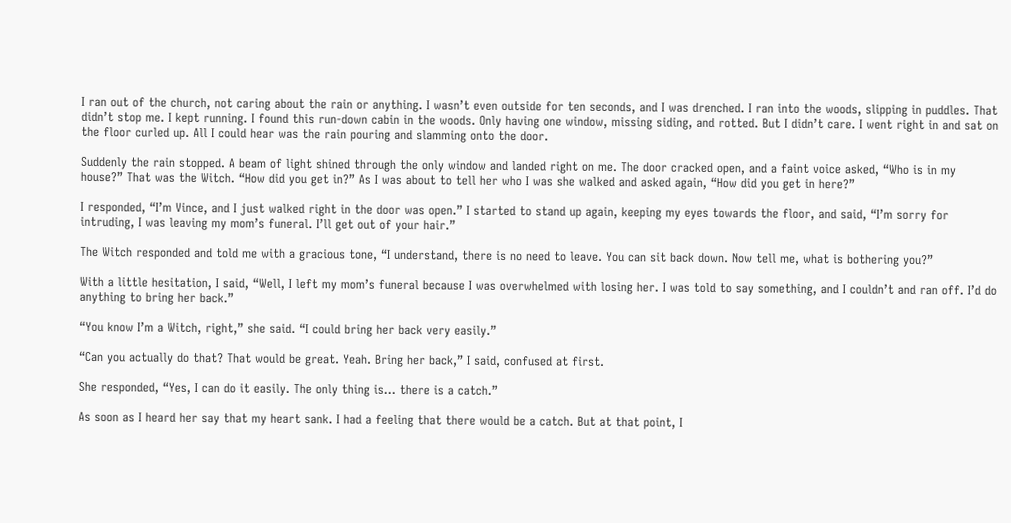I ran out of the church, not caring about the rain or anything. I wasn’t even outside for ten seconds, and I was drenched. I ran into the woods, slipping in puddles. That didn’t stop me. I kept running. I found this run-down cabin in the woods. Only having one window, missing siding, and rotted. But I didn’t care. I went right in and sat on the floor curled up. All I could hear was the rain pouring and slamming onto the door.

Suddenly the rain stopped. A beam of light shined through the only window and landed right on me. The door cracked open, and a faint voice asked, “Who is in my house?” That was the Witch. “How did you get in?” As I was about to tell her who I was she walked and asked again, “How did you get in here?”

I responded, “I’m Vince, and I just walked right in the door was open.” I started to stand up again, keeping my eyes towards the floor, and said, “I’m sorry for intruding, I was leaving my mom’s funeral. I’ll get out of your hair.”

The Witch responded and told me with a gracious tone, “I understand, there is no need to leave. You can sit back down. Now tell me, what is bothering you?”

With a little hesitation, I said, “Well, I left my mom’s funeral because I was overwhelmed with losing her. I was told to say something, and I couldn’t and ran off. I’d do anything to bring her back.”

“You know I’m a Witch, right,” she said. “I could bring her back very easily.”

“Can you actually do that? That would be great. Yeah. Bring her back,” I said, confused at first.

She responded, “Yes, I can do it easily. The only thing is… there is a catch.”

As soon as I heard her say that my heart sank. I had a feeling that there would be a catch. But at that point, I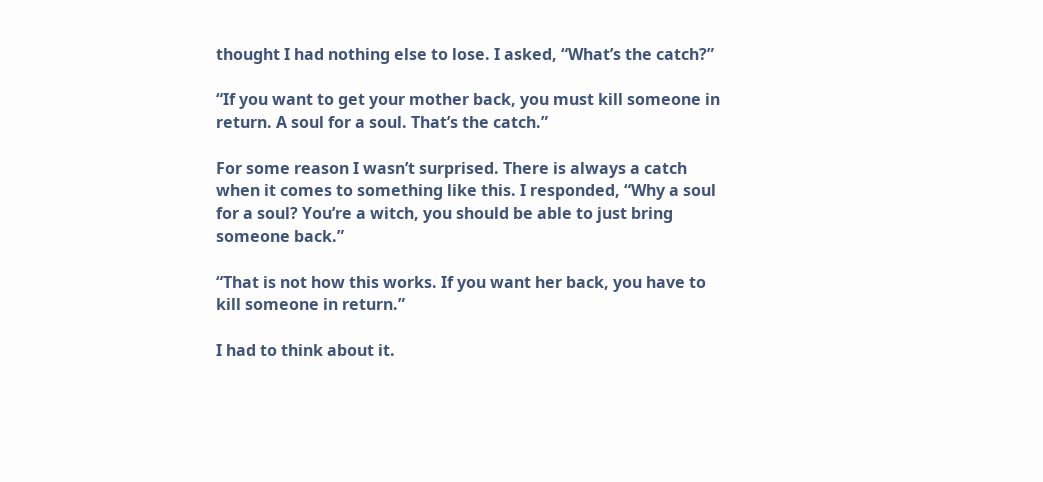thought I had nothing else to lose. I asked, “What’s the catch?”

“If you want to get your mother back, you must kill someone in return. A soul for a soul. That’s the catch.”

For some reason I wasn’t surprised. There is always a catch when it comes to something like this. I responded, “Why a soul for a soul? You’re a witch, you should be able to just bring someone back.”

“That is not how this works. If you want her back, you have to kill someone in return.”

I had to think about it.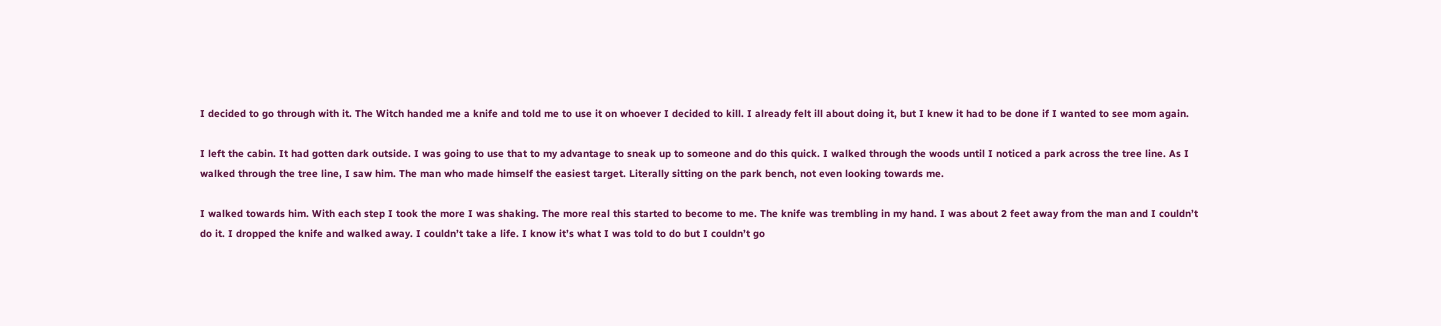I decided to go through with it. The Witch handed me a knife and told me to use it on whoever I decided to kill. I already felt ill about doing it, but I knew it had to be done if I wanted to see mom again.

I left the cabin. It had gotten dark outside. I was going to use that to my advantage to sneak up to someone and do this quick. I walked through the woods until I noticed a park across the tree line. As I walked through the tree line, I saw him. The man who made himself the easiest target. Literally sitting on the park bench, not even looking towards me.

I walked towards him. With each step I took the more I was shaking. The more real this started to become to me. The knife was trembling in my hand. I was about 2 feet away from the man and I couldn’t do it. I dropped the knife and walked away. I couldn’t take a life. I know it’s what I was told to do but I couldn’t go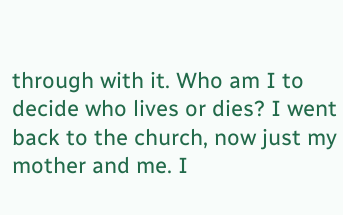through with it. Who am I to decide who lives or dies? I went back to the church, now just my mother and me. I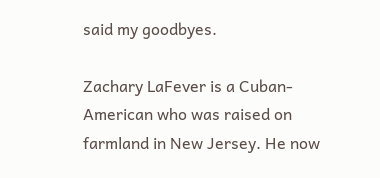said my goodbyes.

Zachary LaFever is a Cuban-American who was raised on farmland in New Jersey. He now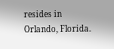resides in Orlando, Florida.